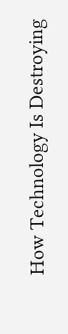How Technology Is Destroying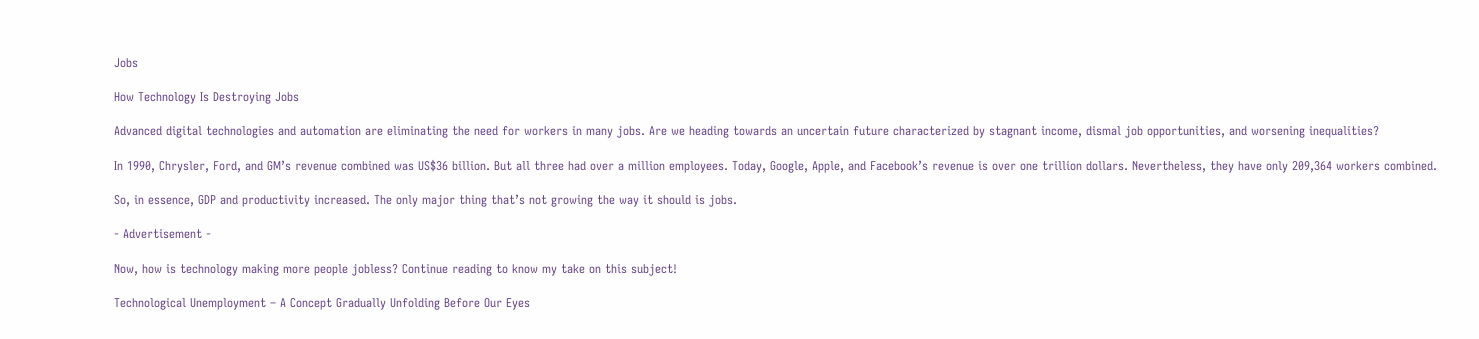Jobs

How Technology Is Destroying Jobs

Advanced digital technologies and automation are eliminating the need for workers in many jobs. Are we heading towards an uncertain future characterized by stagnant income, dismal job opportunities, and worsening inequalities?

In 1990, Chrysler, Ford, and GM’s revenue combined was US$36 billion. But all three had over a million employees. Today, Google, Apple, and Facebook’s revenue is over one trillion dollars. Nevertheless, they have only 209,364 workers combined.

So, in essence, GDP and productivity increased. The only major thing that’s not growing the way it should is jobs.

- Advertisement -

Now, how is technology making more people jobless? Continue reading to know my take on this subject!

Technological Unemployment – A Concept Gradually Unfolding Before Our Eyes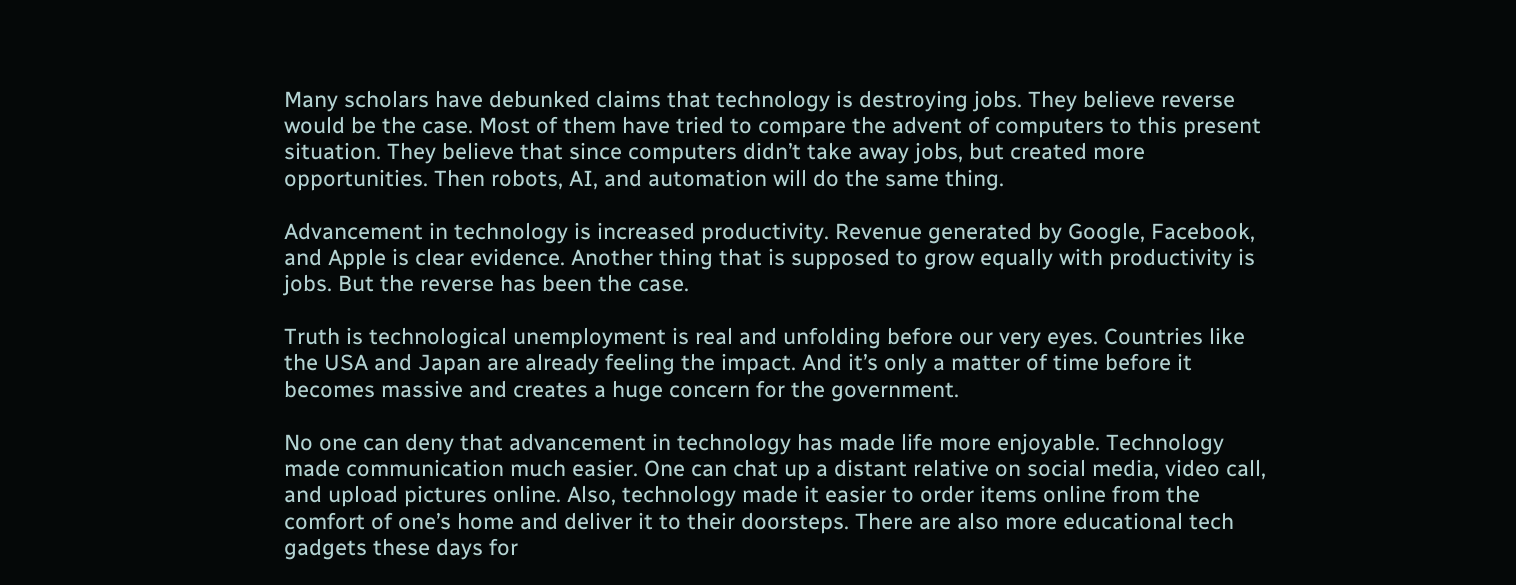Many scholars have debunked claims that technology is destroying jobs. They believe reverse would be the case. Most of them have tried to compare the advent of computers to this present situation. They believe that since computers didn’t take away jobs, but created more opportunities. Then robots, AI, and automation will do the same thing.

Advancement in technology is increased productivity. Revenue generated by Google, Facebook, and Apple is clear evidence. Another thing that is supposed to grow equally with productivity is jobs. But the reverse has been the case.

Truth is technological unemployment is real and unfolding before our very eyes. Countries like the USA and Japan are already feeling the impact. And it’s only a matter of time before it becomes massive and creates a huge concern for the government.

No one can deny that advancement in technology has made life more enjoyable. Technology made communication much easier. One can chat up a distant relative on social media, video call, and upload pictures online. Also, technology made it easier to order items online from the comfort of one’s home and deliver it to their doorsteps. There are also more educational tech gadgets these days for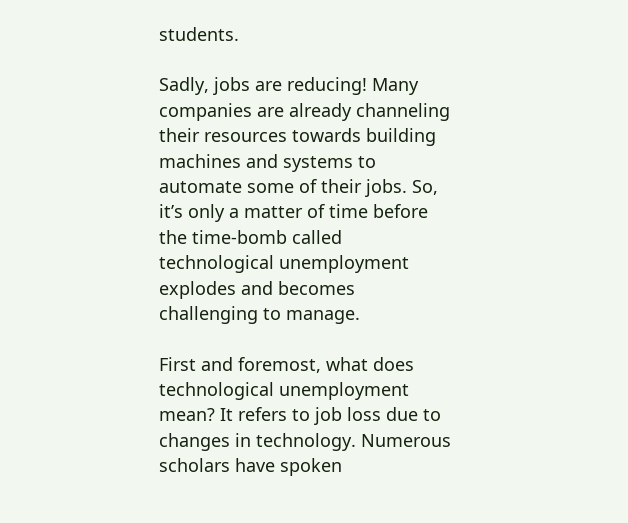students.

Sadly, jobs are reducing! Many companies are already channeling their resources towards building machines and systems to automate some of their jobs. So, it’s only a matter of time before the time-bomb called technological unemployment explodes and becomes challenging to manage.

First and foremost, what does technological unemployment mean? It refers to job loss due to changes in technology. Numerous scholars have spoken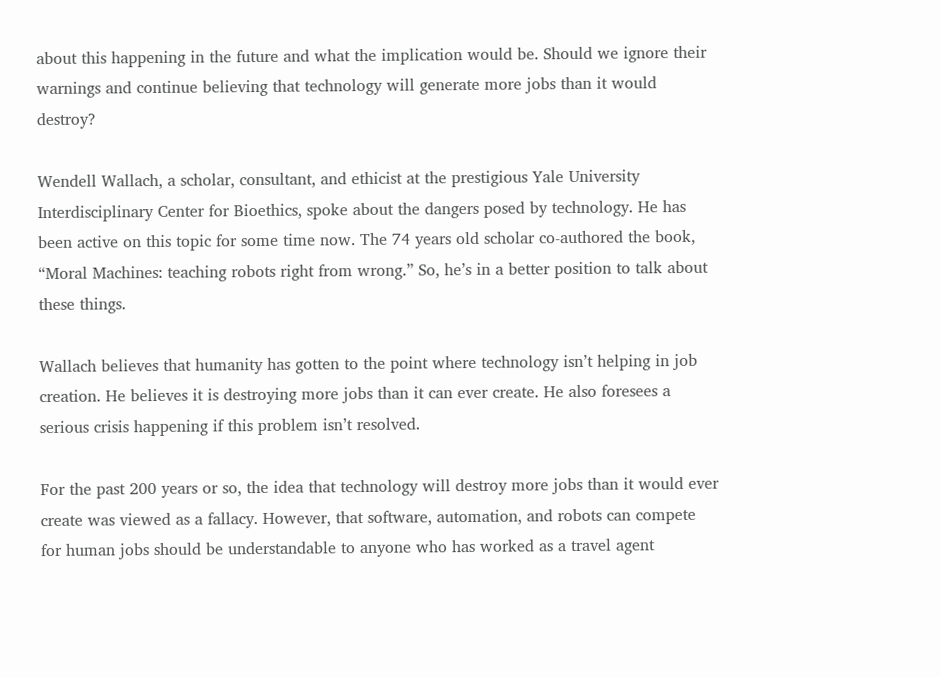about this happening in the future and what the implication would be. Should we ignore their warnings and continue believing that technology will generate more jobs than it would destroy?

Wendell Wallach, a scholar, consultant, and ethicist at the prestigious Yale University Interdisciplinary Center for Bioethics, spoke about the dangers posed by technology. He has been active on this topic for some time now. The 74 years old scholar co-authored the book, “Moral Machines: teaching robots right from wrong.” So, he’s in a better position to talk about these things.

Wallach believes that humanity has gotten to the point where technology isn’t helping in job creation. He believes it is destroying more jobs than it can ever create. He also foresees a serious crisis happening if this problem isn’t resolved.

For the past 200 years or so, the idea that technology will destroy more jobs than it would ever create was viewed as a fallacy. However, that software, automation, and robots can compete for human jobs should be understandable to anyone who has worked as a travel agent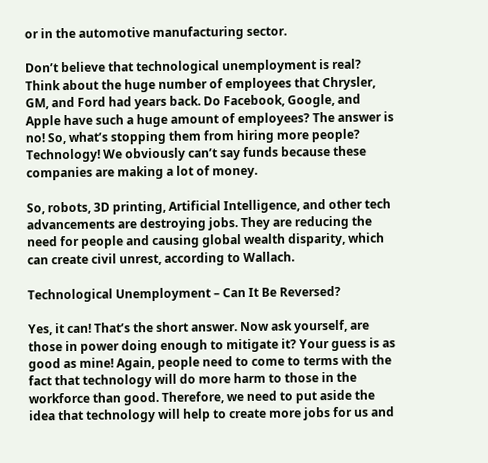or in the automotive manufacturing sector.

Don’t believe that technological unemployment is real? Think about the huge number of employees that Chrysler, GM, and Ford had years back. Do Facebook, Google, and Apple have such a huge amount of employees? The answer is no! So, what’s stopping them from hiring more people? Technology! We obviously can’t say funds because these companies are making a lot of money.

So, robots, 3D printing, Artificial Intelligence, and other tech advancements are destroying jobs. They are reducing the need for people and causing global wealth disparity, which can create civil unrest, according to Wallach.

Technological Unemployment – Can It Be Reversed?

Yes, it can! That’s the short answer. Now ask yourself, are those in power doing enough to mitigate it? Your guess is as good as mine! Again, people need to come to terms with the fact that technology will do more harm to those in the workforce than good. Therefore, we need to put aside the idea that technology will help to create more jobs for us and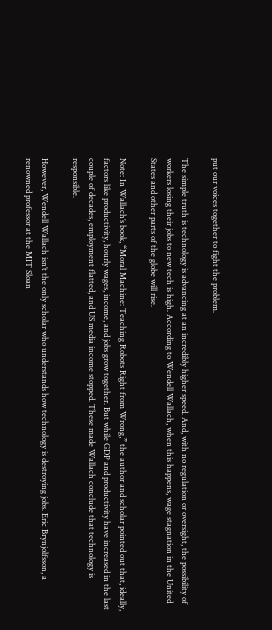put our voices together to fight the problem.

The simple truth is technology is advancing at an incredibly higher speed. And, with no regulation or oversight, the possibility of workers losing their jobs to new tech is high. According to Wendell Wallach, when this happens, wage stagnation in the United States and other parts of the globe will rise.

Note: In Wallach’s book, “Moral Machine: Teaching Robots Right from Wrong,” the author and scholar pointed out that, ideally, factors like productivity, hourly wages, income, and jobs grow together. But while GDP and productivity have increased in the last couple of decades, employment flatted, and US media income stopped. These made Wallach conclude that technology is responsible.

However, Wendell Wallach isn’t the only scholar who understands how technology is destroying jobs. Eric Brynjolfsson, a renowned professor at the MIT Sloan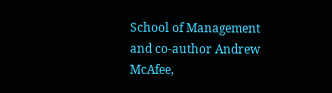School of Management and co-author Andrew McAfee,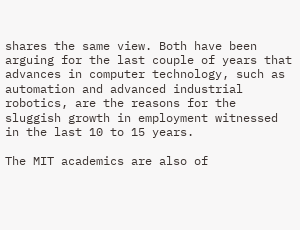shares the same view. Both have been arguing for the last couple of years that advances in computer technology, such as automation and advanced industrial robotics, are the reasons for the sluggish growth in employment witnessed in the last 10 to 15 years.

The MIT academics are also of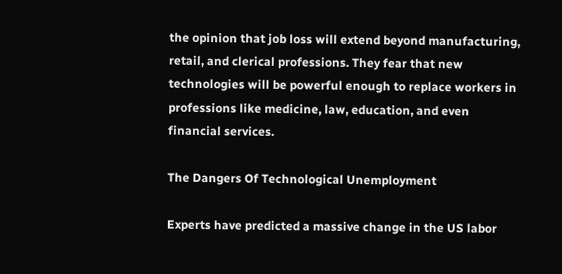the opinion that job loss will extend beyond manufacturing, retail, and clerical professions. They fear that new technologies will be powerful enough to replace workers in professions like medicine, law, education, and even financial services.

The Dangers Of Technological Unemployment

Experts have predicted a massive change in the US labor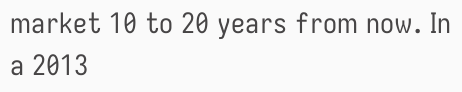market 10 to 20 years from now. In a 2013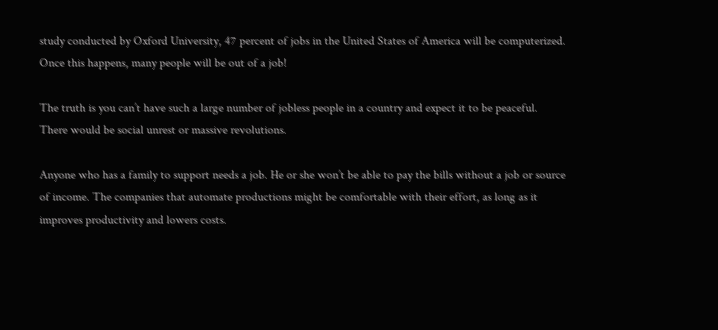study conducted by Oxford University, 47 percent of jobs in the United States of America will be computerized. Once this happens, many people will be out of a job!

The truth is you can’t have such a large number of jobless people in a country and expect it to be peaceful. There would be social unrest or massive revolutions.

Anyone who has a family to support needs a job. He or she won’t be able to pay the bills without a job or source of income. The companies that automate productions might be comfortable with their effort, as long as it improves productivity and lowers costs.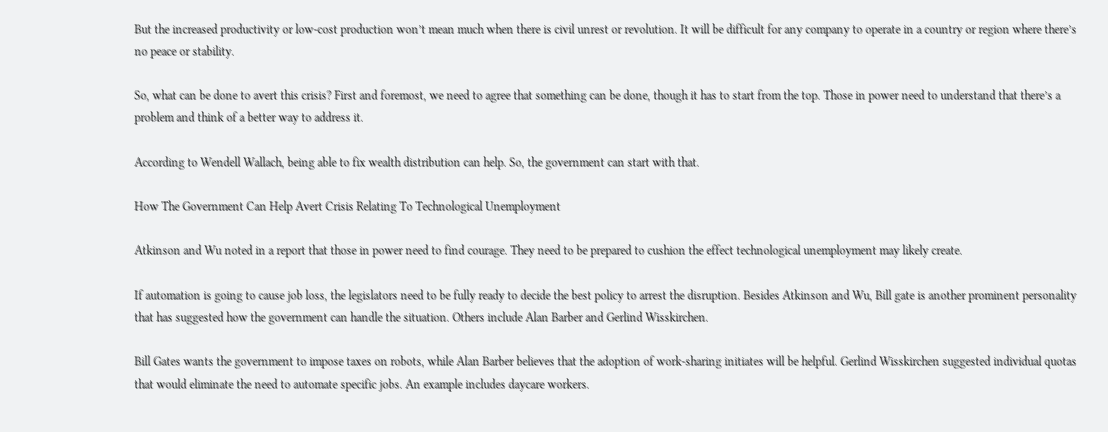But the increased productivity or low-cost production won’t mean much when there is civil unrest or revolution. It will be difficult for any company to operate in a country or region where there’s no peace or stability.

So, what can be done to avert this crisis? First and foremost, we need to agree that something can be done, though it has to start from the top. Those in power need to understand that there’s a problem and think of a better way to address it.

According to Wendell Wallach, being able to fix wealth distribution can help. So, the government can start with that.

How The Government Can Help Avert Crisis Relating To Technological Unemployment

Atkinson and Wu noted in a report that those in power need to find courage. They need to be prepared to cushion the effect technological unemployment may likely create.

If automation is going to cause job loss, the legislators need to be fully ready to decide the best policy to arrest the disruption. Besides Atkinson and Wu, Bill gate is another prominent personality that has suggested how the government can handle the situation. Others include Alan Barber and Gerlind Wisskirchen.

Bill Gates wants the government to impose taxes on robots, while Alan Barber believes that the adoption of work-sharing initiates will be helpful. Gerlind Wisskirchen suggested individual quotas that would eliminate the need to automate specific jobs. An example includes daycare workers.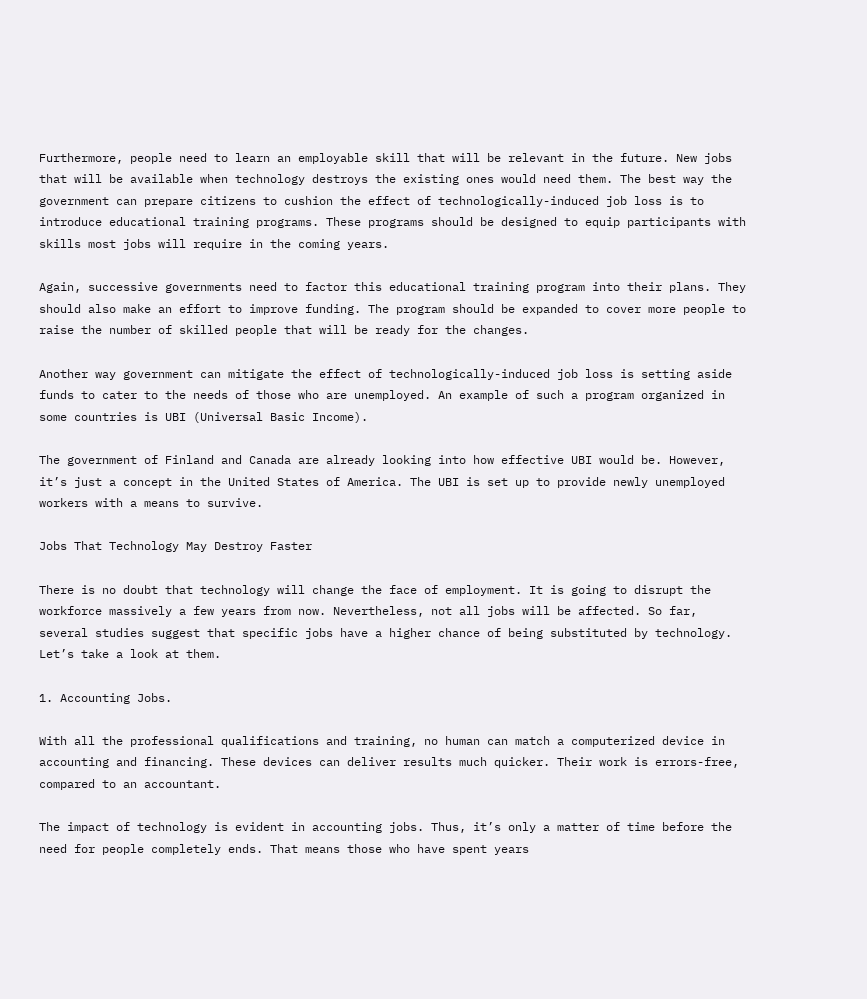Furthermore, people need to learn an employable skill that will be relevant in the future. New jobs that will be available when technology destroys the existing ones would need them. The best way the government can prepare citizens to cushion the effect of technologically-induced job loss is to introduce educational training programs. These programs should be designed to equip participants with skills most jobs will require in the coming years.

Again, successive governments need to factor this educational training program into their plans. They should also make an effort to improve funding. The program should be expanded to cover more people to raise the number of skilled people that will be ready for the changes.

Another way government can mitigate the effect of technologically-induced job loss is setting aside funds to cater to the needs of those who are unemployed. An example of such a program organized in some countries is UBI (Universal Basic Income).

The government of Finland and Canada are already looking into how effective UBI would be. However, it’s just a concept in the United States of America. The UBI is set up to provide newly unemployed workers with a means to survive.

Jobs That Technology May Destroy Faster

There is no doubt that technology will change the face of employment. It is going to disrupt the workforce massively a few years from now. Nevertheless, not all jobs will be affected. So far, several studies suggest that specific jobs have a higher chance of being substituted by technology. Let’s take a look at them.

1. Accounting Jobs.

With all the professional qualifications and training, no human can match a computerized device in accounting and financing. These devices can deliver results much quicker. Their work is errors-free, compared to an accountant.

The impact of technology is evident in accounting jobs. Thus, it’s only a matter of time before the need for people completely ends. That means those who have spent years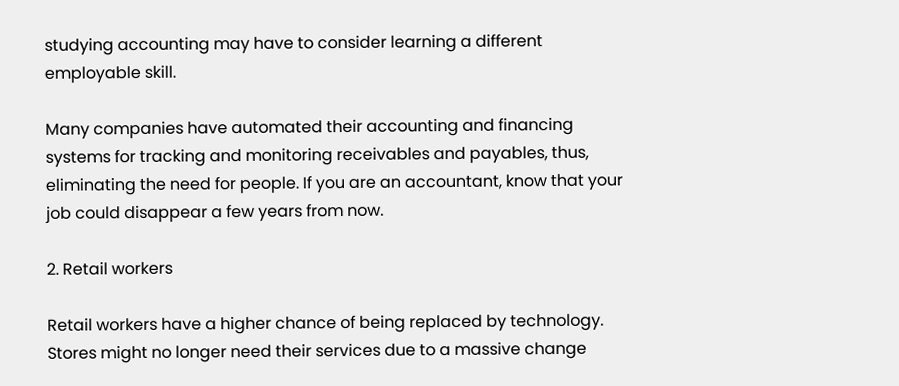studying accounting may have to consider learning a different employable skill.

Many companies have automated their accounting and financing systems for tracking and monitoring receivables and payables, thus, eliminating the need for people. If you are an accountant, know that your job could disappear a few years from now.

2. Retail workers

Retail workers have a higher chance of being replaced by technology. Stores might no longer need their services due to a massive change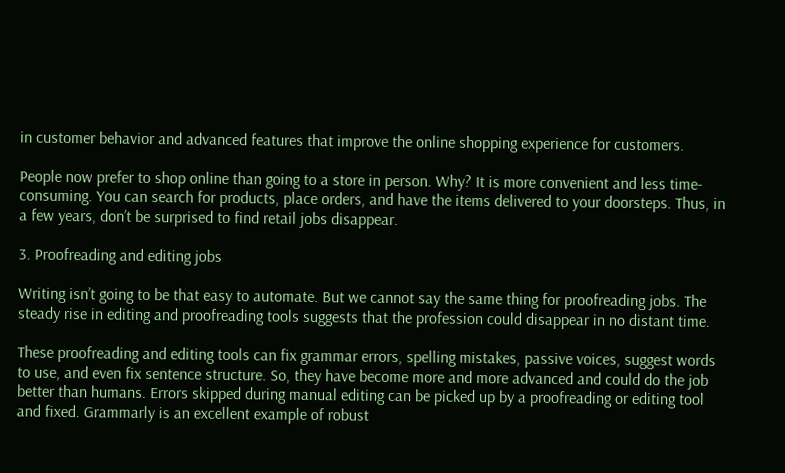in customer behavior and advanced features that improve the online shopping experience for customers.

People now prefer to shop online than going to a store in person. Why? It is more convenient and less time-consuming. You can search for products, place orders, and have the items delivered to your doorsteps. Thus, in a few years, don’t be surprised to find retail jobs disappear.

3. Proofreading and editing jobs

Writing isn’t going to be that easy to automate. But we cannot say the same thing for proofreading jobs. The steady rise in editing and proofreading tools suggests that the profession could disappear in no distant time.

These proofreading and editing tools can fix grammar errors, spelling mistakes, passive voices, suggest words to use, and even fix sentence structure. So, they have become more and more advanced and could do the job better than humans. Errors skipped during manual editing can be picked up by a proofreading or editing tool and fixed. Grammarly is an excellent example of robust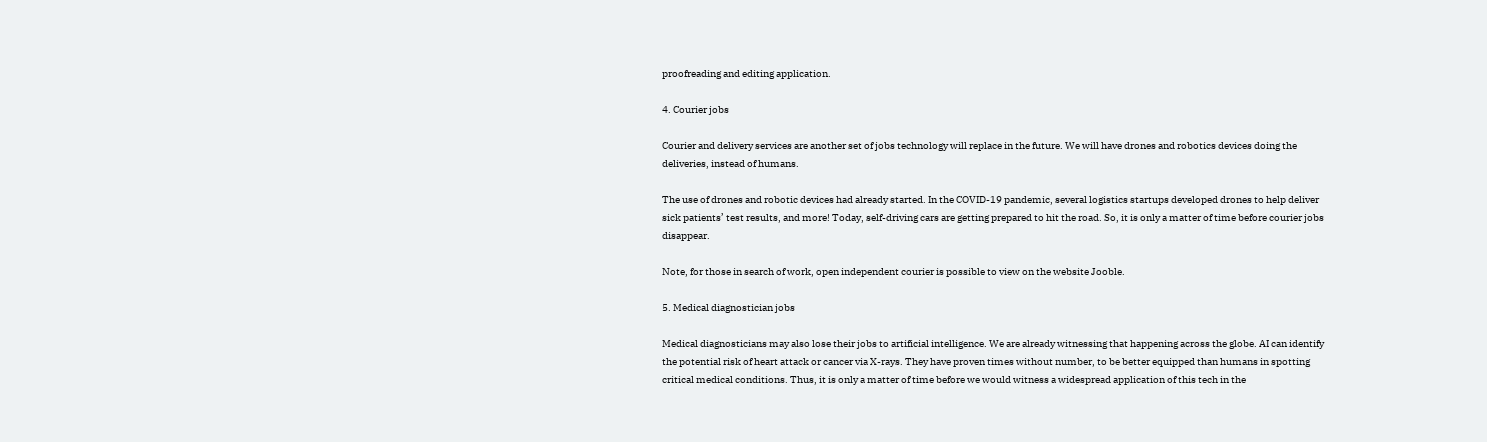proofreading and editing application.

4. Courier jobs

Courier and delivery services are another set of jobs technology will replace in the future. We will have drones and robotics devices doing the deliveries, instead of humans.

The use of drones and robotic devices had already started. In the COVID-19 pandemic, several logistics startups developed drones to help deliver sick patients’ test results, and more! Today, self-driving cars are getting prepared to hit the road. So, it is only a matter of time before courier jobs disappear.

Note, for those in search of work, open independent courier is possible to view on the website Jooble.

5. Medical diagnostician jobs

Medical diagnosticians may also lose their jobs to artificial intelligence. We are already witnessing that happening across the globe. AI can identify the potential risk of heart attack or cancer via X-rays. They have proven times without number, to be better equipped than humans in spotting critical medical conditions. Thus, it is only a matter of time before we would witness a widespread application of this tech in the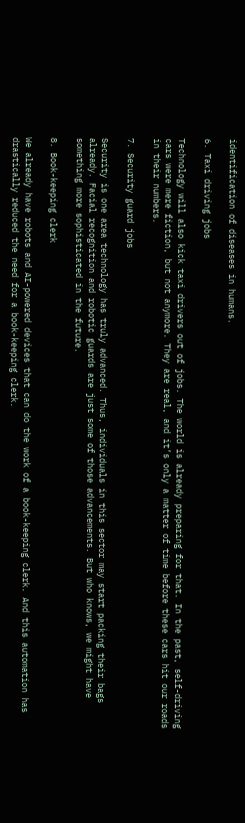identification of diseases in humans.

6. Taxi driving jobs

Technology will also kick taxi drivers out of jobs. The world is already preparing for that. In the past, self-driving cars were mere fiction, but not anymore. They are real, and it’s only a matter of time before these cars hit our roads in their numbers.

7. Security guard jobs

Security is one area technology has truly advanced. Thus, individuals in this sector may start packing their bags already. Facial recognition and robotic guards are just some of those advancements. But who knows, we might have something more sophisticated in the future.

8. Book-keeping clerk

We already have robots and AI-powered devices that can do the work of a book-keeping clerk. And this automation has drastically reduced the need for a book-keeping clerk.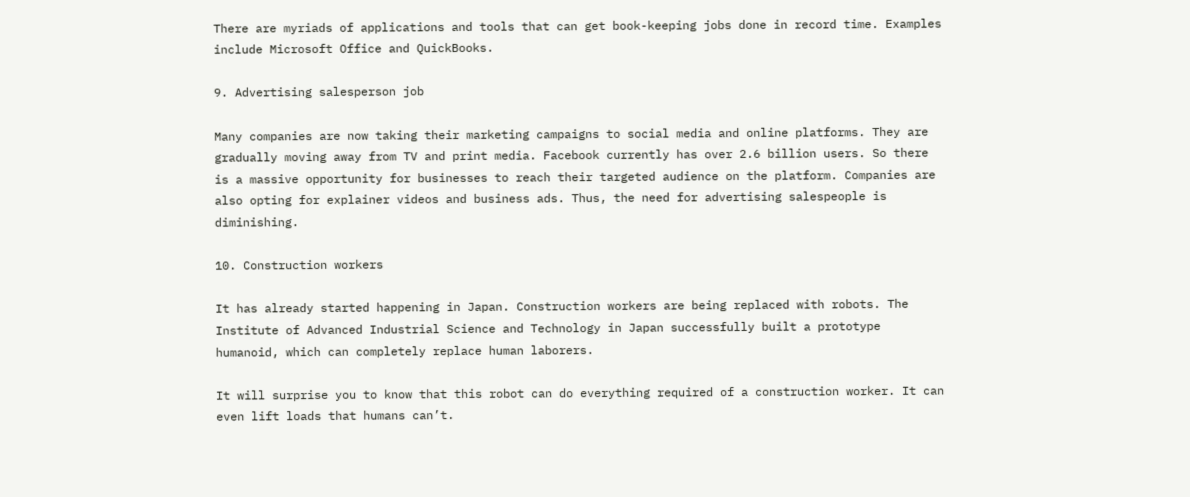There are myriads of applications and tools that can get book-keeping jobs done in record time. Examples include Microsoft Office and QuickBooks.

9. Advertising salesperson job

Many companies are now taking their marketing campaigns to social media and online platforms. They are gradually moving away from TV and print media. Facebook currently has over 2.6 billion users. So there is a massive opportunity for businesses to reach their targeted audience on the platform. Companies are also opting for explainer videos and business ads. Thus, the need for advertising salespeople is diminishing.

10. Construction workers

It has already started happening in Japan. Construction workers are being replaced with robots. The Institute of Advanced Industrial Science and Technology in Japan successfully built a prototype humanoid, which can completely replace human laborers.

It will surprise you to know that this robot can do everything required of a construction worker. It can even lift loads that humans can’t.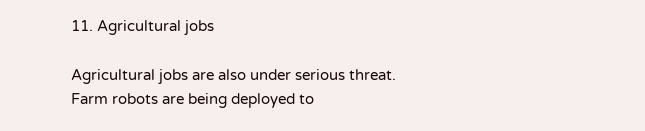11. Agricultural jobs

Agricultural jobs are also under serious threat. Farm robots are being deployed to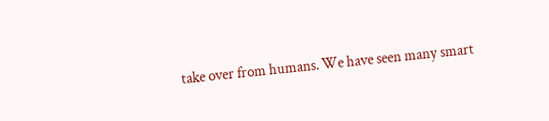take over from humans. We have seen many smart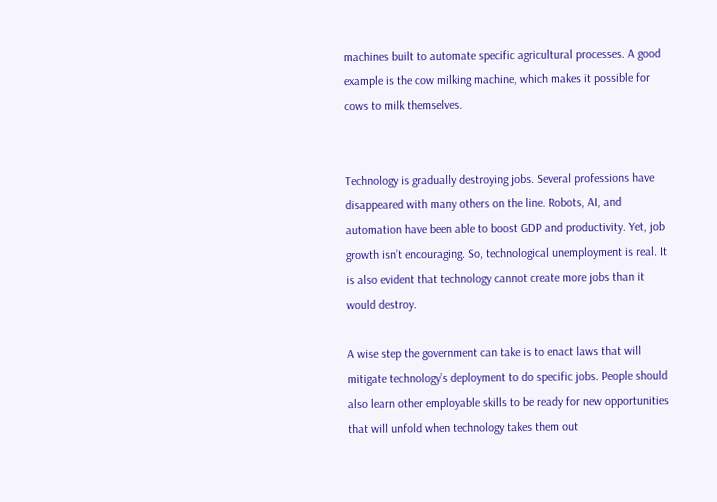machines built to automate specific agricultural processes. A good example is the cow milking machine, which makes it possible for cows to milk themselves.


Technology is gradually destroying jobs. Several professions have disappeared with many others on the line. Robots, AI, and automation have been able to boost GDP and productivity. Yet, job growth isn’t encouraging. So, technological unemployment is real. It is also evident that technology cannot create more jobs than it would destroy.

A wise step the government can take is to enact laws that will mitigate technology’s deployment to do specific jobs. People should also learn other employable skills to be ready for new opportunities that will unfold when technology takes them out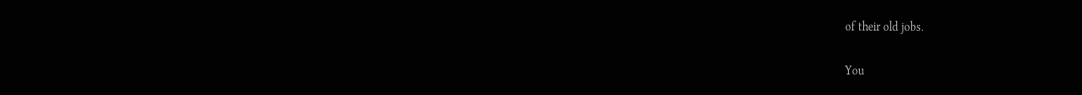of their old jobs.

You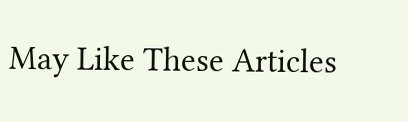May Like These Articles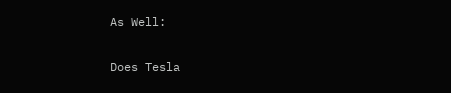As Well:

Does Tesla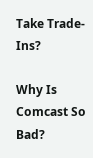Take Trade-Ins?

Why Is Comcast So Bad?